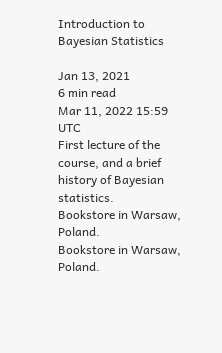Introduction to Bayesian Statistics

Jan 13, 2021
6 min read
Mar 11, 2022 15:59 UTC
First lecture of the course, and a brief history of Bayesian statistics.
Bookstore in Warsaw, Poland.
Bookstore in Warsaw, Poland.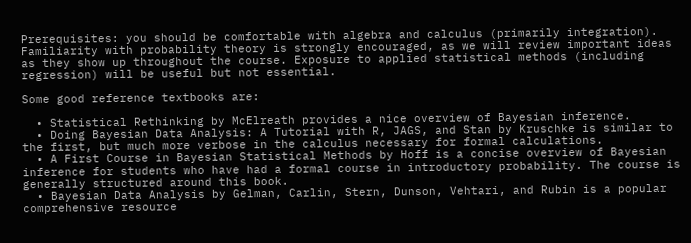Prerequisites: you should be comfortable with algebra and calculus (primarily integration). Familiarity with probability theory is strongly encouraged, as we will review important ideas as they show up throughout the course. Exposure to applied statistical methods (including regression) will be useful but not essential.

Some good reference textbooks are:

  • Statistical Rethinking by McElreath provides a nice overview of Bayesian inference.
  • Doing Bayesian Data Analysis: A Tutorial with R, JAGS, and Stan by Kruschke is similar to the first, but much more verbose in the calculus necessary for formal calculations.
  • A First Course in Bayesian Statistical Methods by Hoff is a concise overview of Bayesian inference for students who have had a formal course in introductory probability. The course is generally structured around this book.
  • Bayesian Data Analysis by Gelman, Carlin, Stern, Dunson, Vehtari, and Rubin is a popular comprehensive resource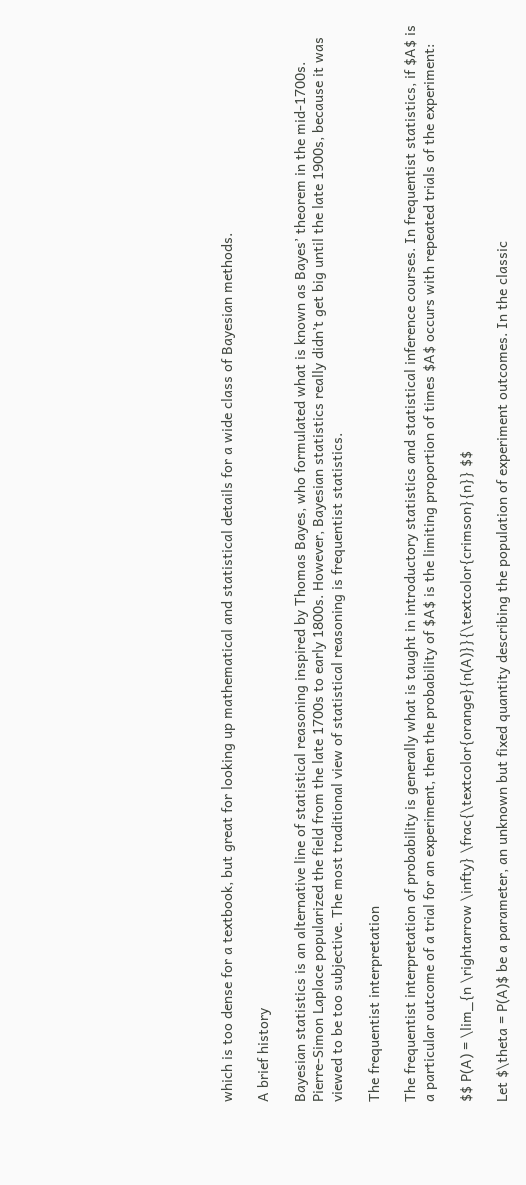which is too dense for a textbook, but great for looking up mathematical and statistical details for a wide class of Bayesian methods.

A brief history

Bayesian statistics is an alternative line of statistical reasoning inspired by Thomas Bayes, who formulated what is known as Bayes’ theorem in the mid-1700s. Pierre-Simon Laplace popularized the field from the late 1700s to early 1800s. However, Bayesian statistics really didn’t get big until the late 1900s, because it was viewed to be too subjective. The most traditional view of statistical reasoning is frequentist statistics.

The frequentist interpretation

The frequentist interpretation of probability is generally what is taught in introductory statistics and statistical inference courses. In frequentist statistics, if $A$ is a particular outcome of a trial for an experiment, then the probability of $A$ is the limiting proportion of times $A$ occurs with repeated trials of the experiment:

$$ P(A) = \lim_{n \rightarrow \infty} \frac{\textcolor{orange}{n(A)}}{\textcolor{crimson}{n}} $$

Let $\theta = P(A)$ be a parameter, an unknown but fixed quantity describing the population of experiment outcomes. In the classic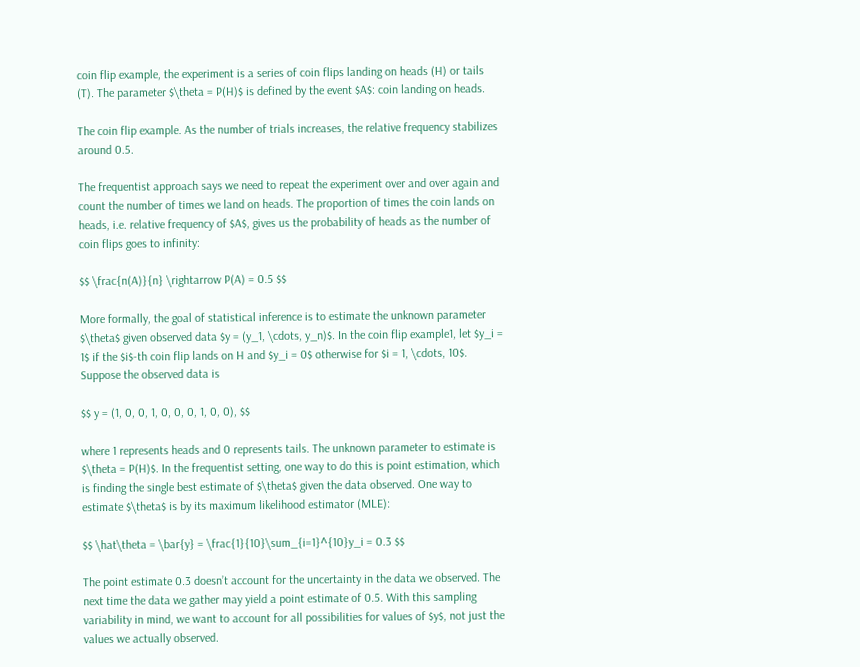coin flip example, the experiment is a series of coin flips landing on heads (H) or tails (T). The parameter $\theta = P(H)$ is defined by the event $A$: coin landing on heads.

The coin flip example. As the number of trials increases, the relative frequency stabilizes around 0.5.

The frequentist approach says we need to repeat the experiment over and over again and count the number of times we land on heads. The proportion of times the coin lands on heads, i.e. relative frequency of $A$, gives us the probability of heads as the number of coin flips goes to infinity:

$$ \frac{n(A)}{n} \rightarrow P(A) = 0.5 $$

More formally, the goal of statistical inference is to estimate the unknown parameter $\theta$ given observed data $y = (y_1, \cdots, y_n)$. In the coin flip example1, let $y_i = 1$ if the $i$-th coin flip lands on H and $y_i = 0$ otherwise for $i = 1, \cdots, 10$. Suppose the observed data is

$$ y = (1, 0, 0, 1, 0, 0, 0, 1, 0, 0), $$

where 1 represents heads and 0 represents tails. The unknown parameter to estimate is $\theta = P(H)$. In the frequentist setting, one way to do this is point estimation, which is finding the single best estimate of $\theta$ given the data observed. One way to estimate $\theta$ is by its maximum likelihood estimator (MLE):

$$ \hat\theta = \bar{y} = \frac{1}{10}\sum_{i=1}^{10}y_i = 0.3 $$

The point estimate 0.3 doesn’t account for the uncertainty in the data we observed. The next time the data we gather may yield a point estimate of 0.5. With this sampling variability in mind, we want to account for all possibilities for values of $y$, not just the values we actually observed.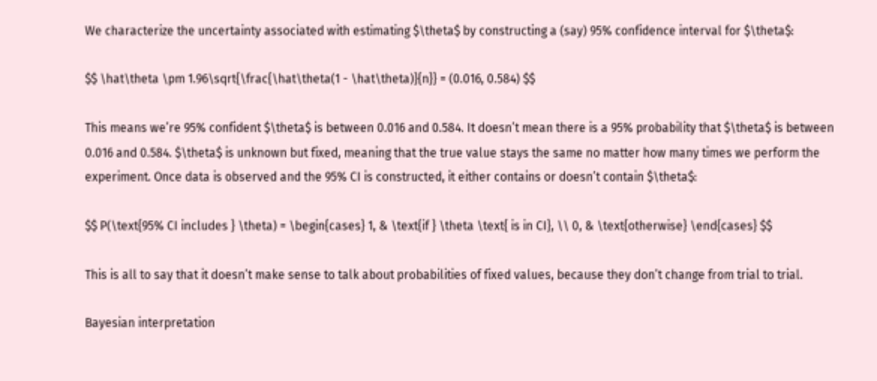We characterize the uncertainty associated with estimating $\theta$ by constructing a (say) 95% confidence interval for $\theta$:

$$ \hat\theta \pm 1.96\sqrt{\frac{\hat\theta(1 - \hat\theta)}{n}} = (0.016, 0.584) $$

This means we’re 95% confident $\theta$ is between 0.016 and 0.584. It doesn’t mean there is a 95% probability that $\theta$ is between 0.016 and 0.584. $\theta$ is unknown but fixed, meaning that the true value stays the same no matter how many times we perform the experiment. Once data is observed and the 95% CI is constructed, it either contains or doesn’t contain $\theta$:

$$ P(\text{95% CI includes } \theta) = \begin{cases} 1, & \text{if } \theta \text{ is in CI}, \\ 0, & \text{otherwise} \end{cases} $$

This is all to say that it doesn’t make sense to talk about probabilities of fixed values, because they don’t change from trial to trial.

Bayesian interpretation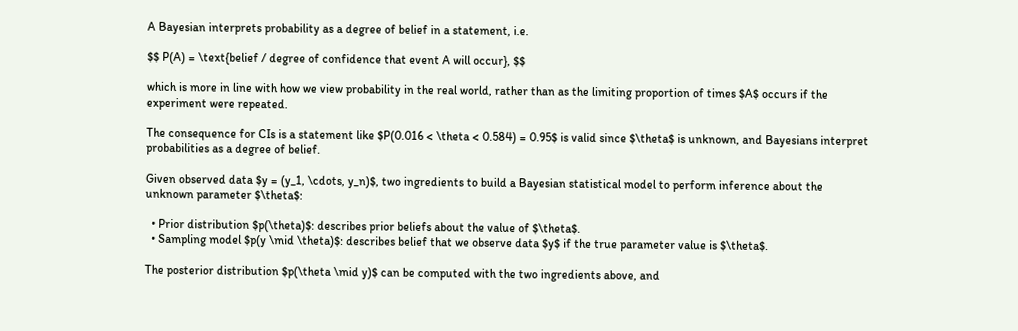A Bayesian interprets probability as a degree of belief in a statement, i.e.

$$ P(A) = \text{belief / degree of confidence that event A will occur}, $$

which is more in line with how we view probability in the real world, rather than as the limiting proportion of times $A$ occurs if the experiment were repeated.

The consequence for CIs is a statement like $P(0.016 < \theta < 0.584) = 0.95$ is valid since $\theta$ is unknown, and Bayesians interpret probabilities as a degree of belief.

Given observed data $y = (y_1, \cdots, y_n)$, two ingredients to build a Bayesian statistical model to perform inference about the unknown parameter $\theta$:

  • Prior distribution $p(\theta)$: describes prior beliefs about the value of $\theta$.
  • Sampling model $p(y \mid \theta)$: describes belief that we observe data $y$ if the true parameter value is $\theta$.

The posterior distribution $p(\theta \mid y)$ can be computed with the two ingredients above, and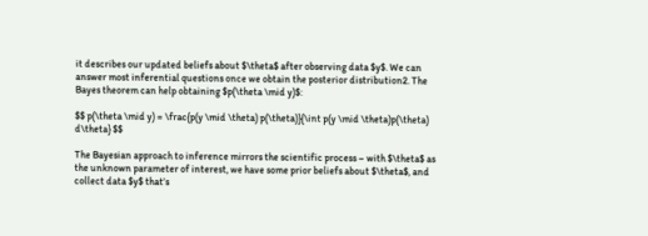it describes our updated beliefs about $\theta$ after observing data $y$. We can answer most inferential questions once we obtain the posterior distribution2. The Bayes theorem can help obtaining $p(\theta \mid y)$:

$$ p(\theta \mid y) = \frac{p(y \mid \theta) p(\theta)}{\int p(y \mid \theta)p(\theta) d\theta} $$

The Bayesian approach to inference mirrors the scientific process – with $\theta$ as the unknown parameter of interest, we have some prior beliefs about $\theta$, and collect data $y$ that’s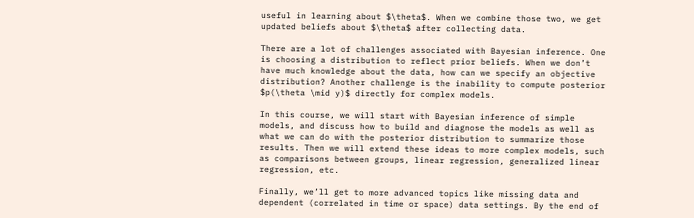useful in learning about $\theta$. When we combine those two, we get updated beliefs about $\theta$ after collecting data.

There are a lot of challenges associated with Bayesian inference. One is choosing a distribution to reflect prior beliefs. When we don’t have much knowledge about the data, how can we specify an objective distribution? Another challenge is the inability to compute posterior $p(\theta \mid y)$ directly for complex models.

In this course, we will start with Bayesian inference of simple models, and discuss how to build and diagnose the models as well as what we can do with the posterior distribution to summarize those results. Then we will extend these ideas to more complex models, such as comparisons between groups, linear regression, generalized linear regression, etc.

Finally, we’ll get to more advanced topics like missing data and dependent (correlated in time or space) data settings. By the end of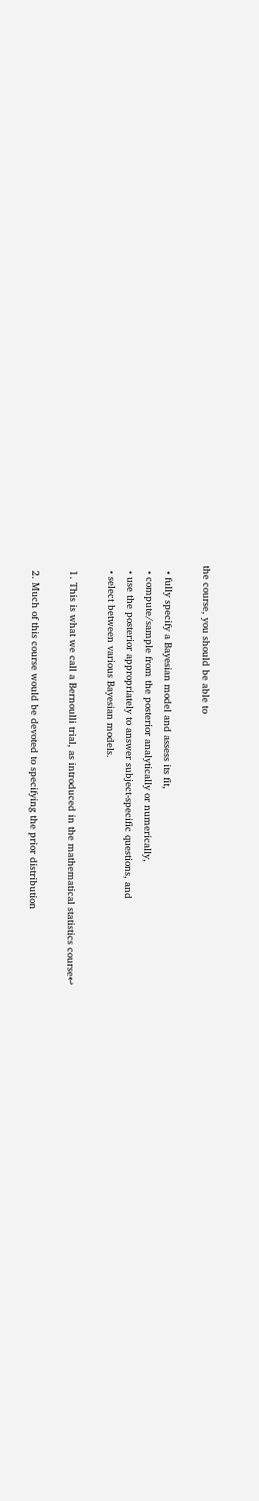the course, you should be able to

  • fully specify a Bayesian model and assess its fit,
  • compute/sample from the posterior analytically or numerically,
  • use the posterior appropriately to answer subject-specific questions, and
  • select between various Bayesian models.

  1. This is what we call a Bernoulli trial, as introduced in the mathematical statistics course↩

  2. Much of this course would be devoted to specifying the prior distribution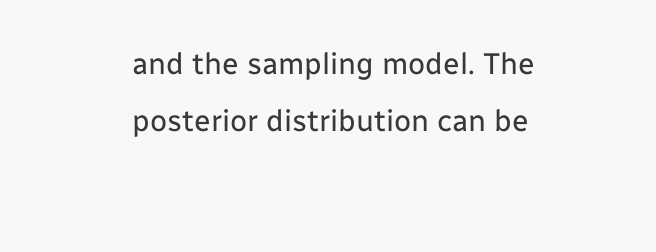and the sampling model. The posterior distribution can be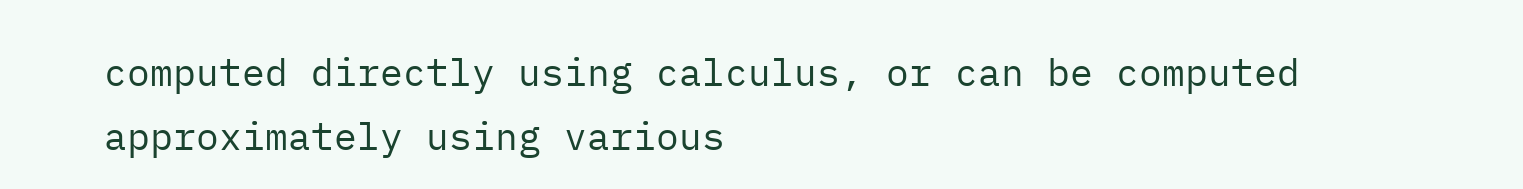computed directly using calculus, or can be computed approximately using various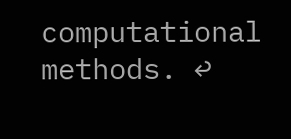computational methods. ↩